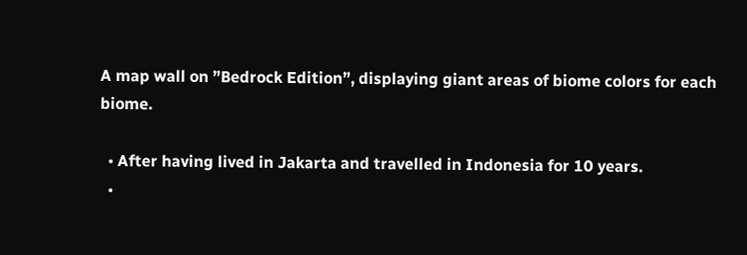A map wall on ”Bedrock Edition”, displaying giant areas of biome colors for each biome.

  • After having lived in Jakarta and travelled in Indonesia for 10 years.
  •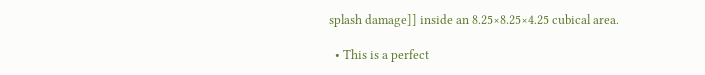splash damage]] inside an 8.25×8.25×4.25 cubical area.

  • This is a perfect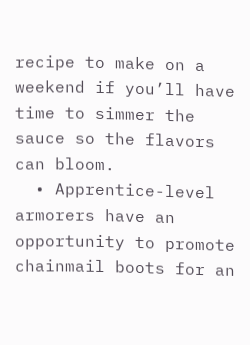recipe to make on a weekend if you’ll have time to simmer the sauce so the flavors can bloom.
  • Apprentice-level armorers have an opportunity to promote chainmail boots for an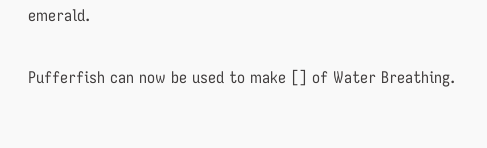emerald.

Pufferfish can now be used to make [] of Water Breathing.